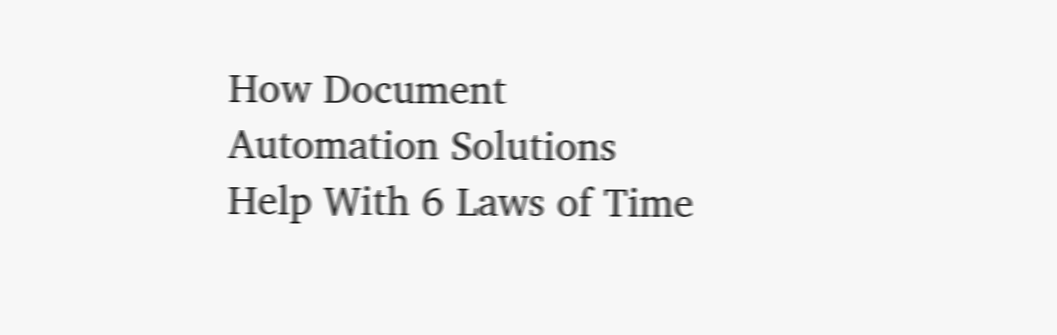How Document Automation Solutions Help With 6 Laws of Time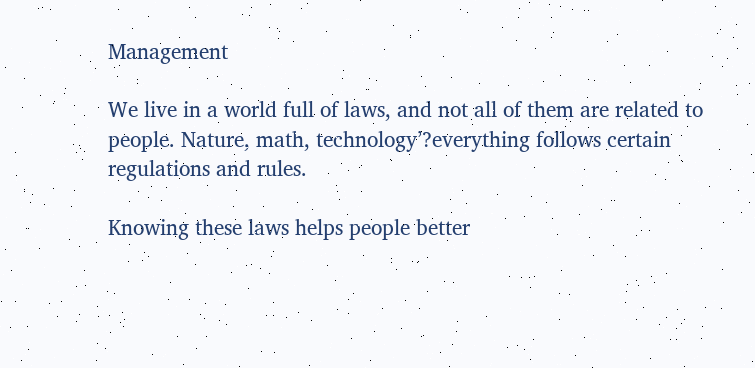Management

We live in a world full of laws, and not all of them are related to people. Nature, math, technology’?everything follows certain regulations and rules.

Knowing these laws helps people better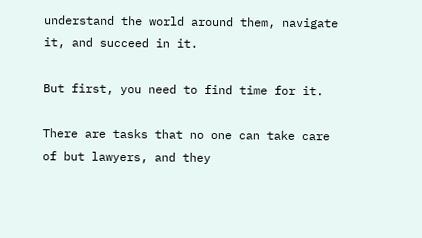understand the world around them, navigate it, and succeed in it.

But first, you need to find time for it.

There are tasks that no one can take care of but lawyers, and they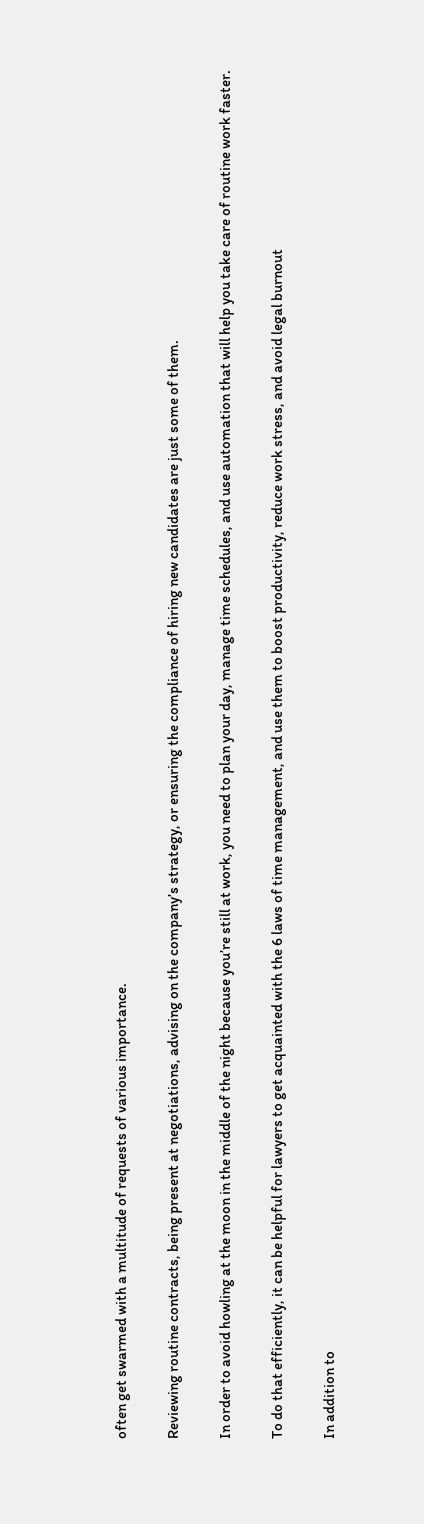often get swarmed with a multitude of requests of various importance.

Reviewing routine contracts, being present at negotiations, advising on the company’s strategy, or ensuring the compliance of hiring new candidates are just some of them.

In order to avoid howling at the moon in the middle of the night because you’re still at work, you need to plan your day, manage time schedules, and use automation that will help you take care of routine work faster.

To do that efficiently, it can be helpful for lawyers to get acquainted with the 6 laws of time management, and use them to boost productivity, reduce work stress, and avoid legal burnout

In addition to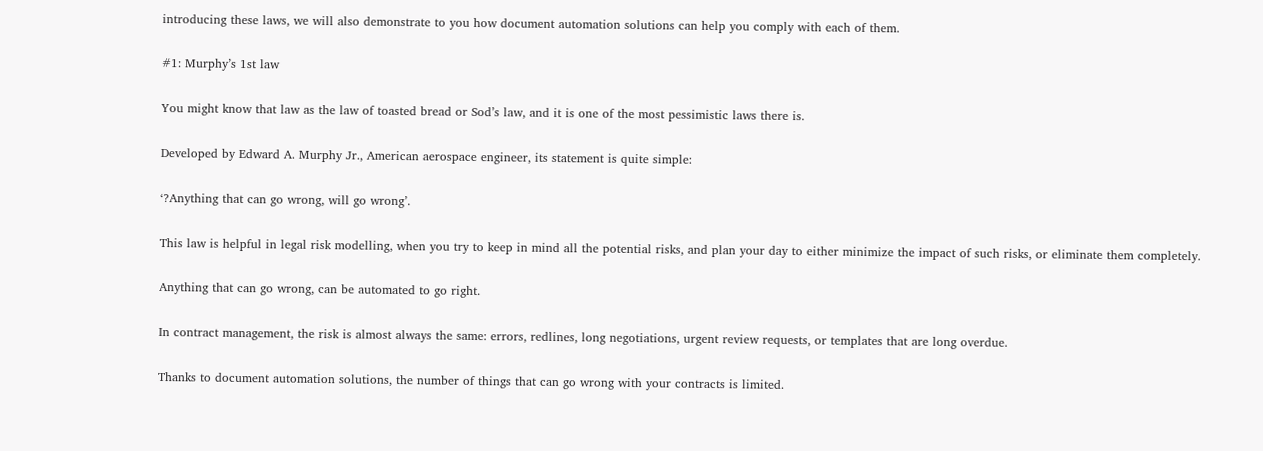introducing these laws, we will also demonstrate to you how document automation solutions can help you comply with each of them.

#1: Murphy’s 1st law

You might know that law as the law of toasted bread or Sod’s law, and it is one of the most pessimistic laws there is.

Developed by Edward A. Murphy Jr., American aerospace engineer, its statement is quite simple:

‘?Anything that can go wrong, will go wrong’.

This law is helpful in legal risk modelling, when you try to keep in mind all the potential risks, and plan your day to either minimize the impact of such risks, or eliminate them completely.

Anything that can go wrong, can be automated to go right.

In contract management, the risk is almost always the same: errors, redlines, long negotiations, urgent review requests, or templates that are long overdue.

Thanks to document automation solutions, the number of things that can go wrong with your contracts is limited.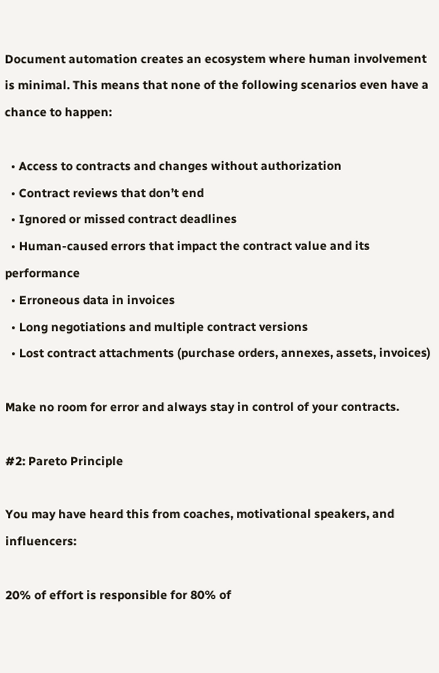Document automation creates an ecosystem where human involvement is minimal. This means that none of the following scenarios even have a chance to happen:

  • Access to contracts and changes without authorization
  • Contract reviews that don’t end
  • Ignored or missed contract deadlines
  • Human-caused errors that impact the contract value and its performance
  • Erroneous data in invoices
  • Long negotiations and multiple contract versions
  • Lost contract attachments (purchase orders, annexes, assets, invoices)

Make no room for error and always stay in control of your contracts.

#2: Pareto Principle

You may have heard this from coaches, motivational speakers, and influencers:

20% of effort is responsible for 80% of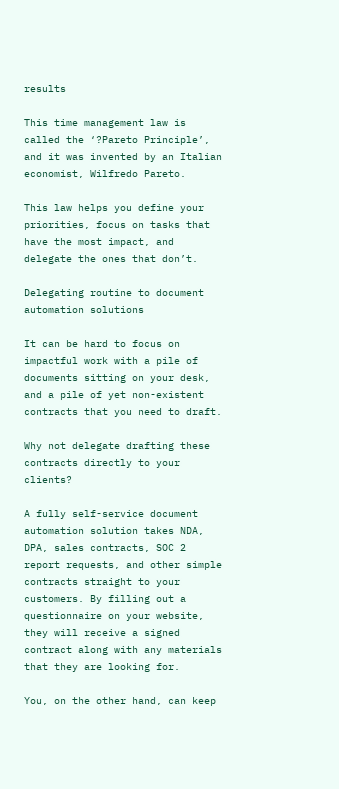results

This time management law is called the ‘?Pareto Principle’, and it was invented by an Italian economist, Wilfredo Pareto.

This law helps you define your priorities, focus on tasks that have the most impact, and delegate the ones that don’t.

Delegating routine to document automation solutions

It can be hard to focus on impactful work with a pile of documents sitting on your desk, and a pile of yet non-existent contracts that you need to draft.

Why not delegate drafting these contracts directly to your clients?

A fully self-service document automation solution takes NDA, DPA, sales contracts, SOC 2 report requests, and other simple contracts straight to your customers. By filling out a questionnaire on your website, they will receive a signed contract along with any materials that they are looking for.

You, on the other hand, can keep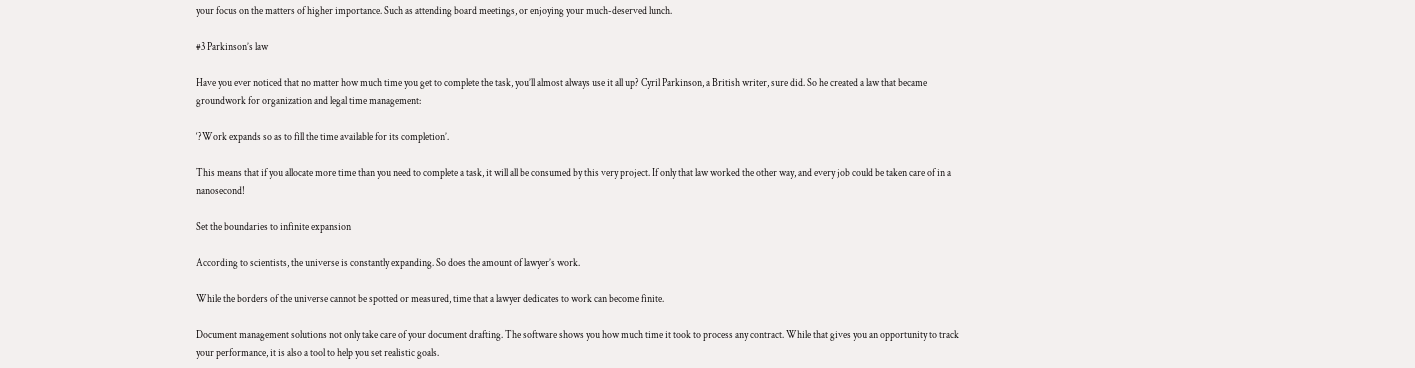your focus on the matters of higher importance. Such as attending board meetings, or enjoying your much-deserved lunch.

#3 Parkinson’s law

Have you ever noticed that no matter how much time you get to complete the task, you’ll almost always use it all up? Cyril Parkinson, a British writer, sure did. So he created a law that became groundwork for organization and legal time management:

‘?Work expands so as to fill the time available for its completion’.

This means that if you allocate more time than you need to complete a task, it will all be consumed by this very project. If only that law worked the other way, and every job could be taken care of in a nanosecond!

Set the boundaries to infinite expansion

According to scientists, the universe is constantly expanding. So does the amount of lawyer’s work.

While the borders of the universe cannot be spotted or measured, time that a lawyer dedicates to work can become finite.

Document management solutions not only take care of your document drafting. The software shows you how much time it took to process any contract. While that gives you an opportunity to track your performance, it is also a tool to help you set realistic goals.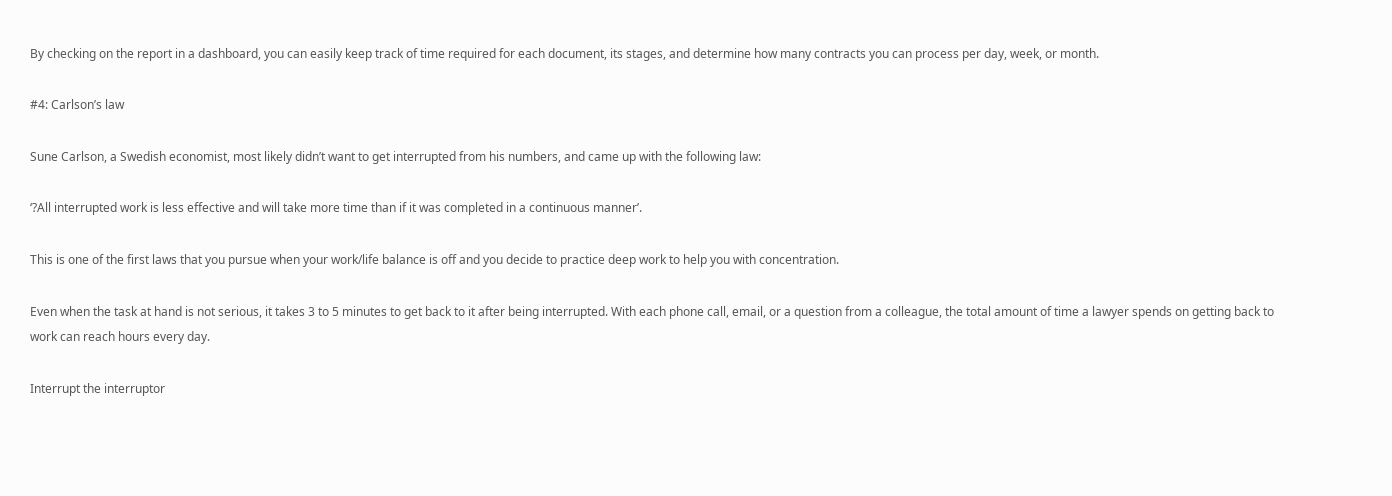By checking on the report in a dashboard, you can easily keep track of time required for each document, its stages, and determine how many contracts you can process per day, week, or month.

#4: Carlson’s law

Sune Carlson, a Swedish economist, most likely didn’t want to get interrupted from his numbers, and came up with the following law:

‘?All interrupted work is less effective and will take more time than if it was completed in a continuous manner’.

This is one of the first laws that you pursue when your work/life balance is off and you decide to practice deep work to help you with concentration.

Even when the task at hand is not serious, it takes 3 to 5 minutes to get back to it after being interrupted. With each phone call, email, or a question from a colleague, the total amount of time a lawyer spends on getting back to work can reach hours every day.

Interrupt the interruptor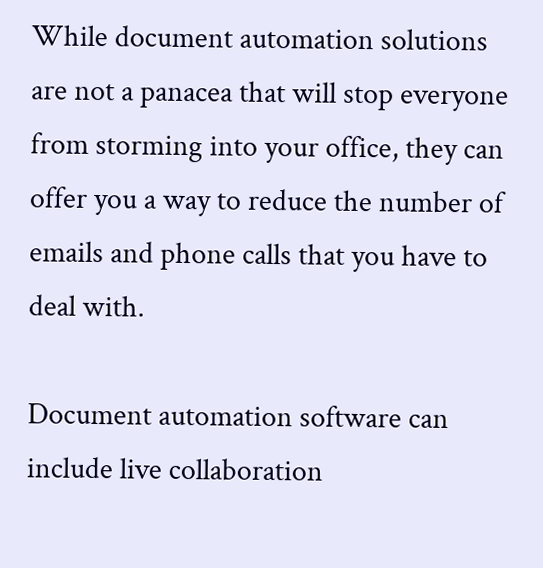While document automation solutions are not a panacea that will stop everyone from storming into your office, they can offer you a way to reduce the number of emails and phone calls that you have to deal with.

Document automation software can include live collaboration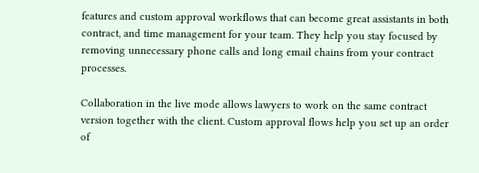features and custom approval workflows that can become great assistants in both contract, and time management for your team. They help you stay focused by removing unnecessary phone calls and long email chains from your contract processes.

Collaboration in the live mode allows lawyers to work on the same contract version together with the client. Custom approval flows help you set up an order of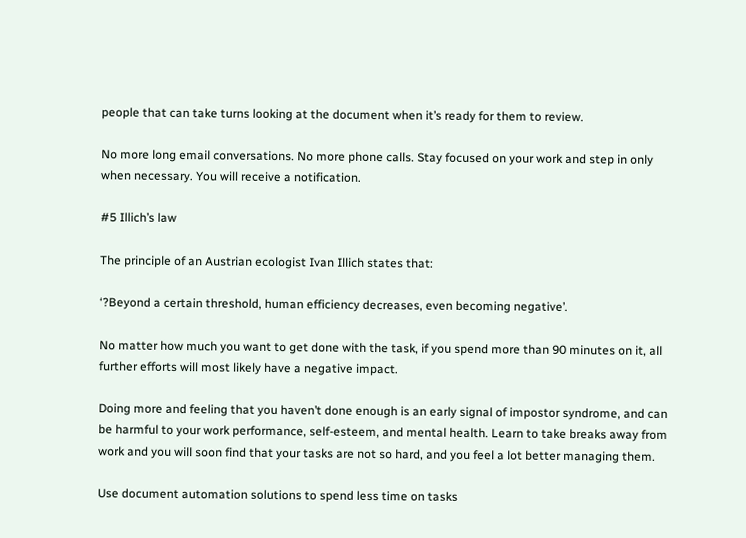people that can take turns looking at the document when it’s ready for them to review.

No more long email conversations. No more phone calls. Stay focused on your work and step in only when necessary. You will receive a notification.

#5 Illich’s law

The principle of an Austrian ecologist Ivan Illich states that:

‘?Beyond a certain threshold, human efficiency decreases, even becoming negative’.

No matter how much you want to get done with the task, if you spend more than 90 minutes on it, all further efforts will most likely have a negative impact.

Doing more and feeling that you haven’t done enough is an early signal of impostor syndrome, and can be harmful to your work performance, self-esteem, and mental health. Learn to take breaks away from work and you will soon find that your tasks are not so hard, and you feel a lot better managing them.

Use document automation solutions to spend less time on tasks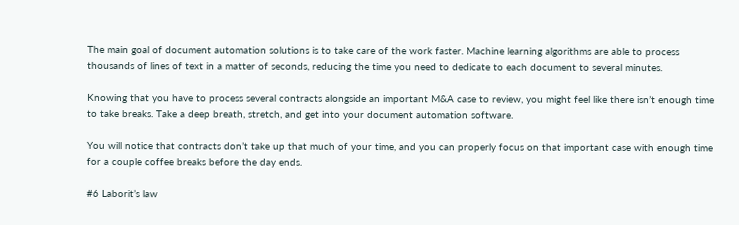The main goal of document automation solutions is to take care of the work faster. Machine learning algorithms are able to process thousands of lines of text in a matter of seconds, reducing the time you need to dedicate to each document to several minutes.

Knowing that you have to process several contracts alongside an important M&A case to review, you might feel like there isn’t enough time to take breaks. Take a deep breath, stretch, and get into your document automation software.

You will notice that contracts don’t take up that much of your time, and you can properly focus on that important case with enough time for a couple coffee breaks before the day ends.

#6 Laborit’s law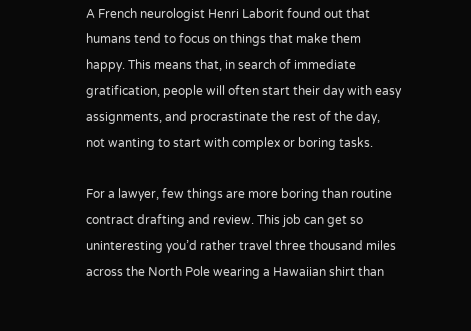A French neurologist Henri Laborit found out that humans tend to focus on things that make them happy. This means that, in search of immediate gratification, people will often start their day with easy assignments, and procrastinate the rest of the day, not wanting to start with complex or boring tasks.

For a lawyer, few things are more boring than routine contract drafting and review. This job can get so uninteresting you’d rather travel three thousand miles across the North Pole wearing a Hawaiian shirt than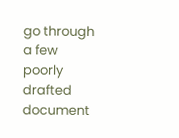go through a few poorly drafted document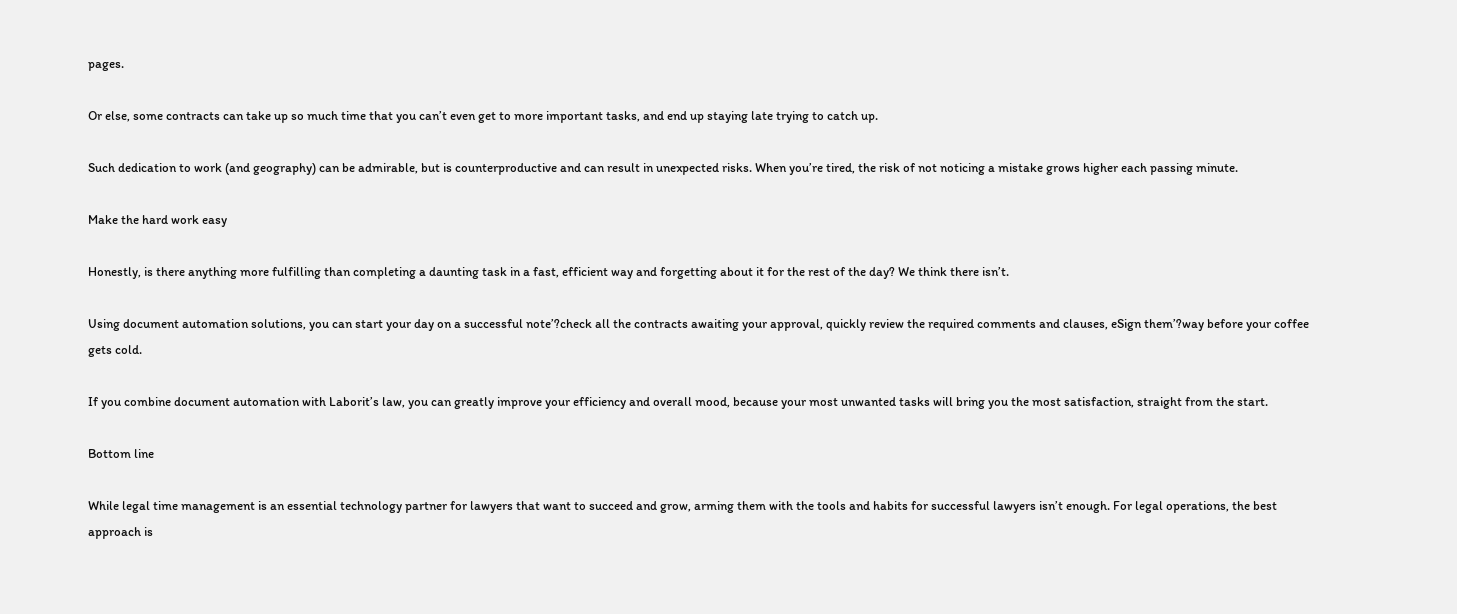pages.

Or else, some contracts can take up so much time that you can’t even get to more important tasks, and end up staying late trying to catch up.

Such dedication to work (and geography) can be admirable, but is counterproductive and can result in unexpected risks. When you’re tired, the risk of not noticing a mistake grows higher each passing minute.

Make the hard work easy

Honestly, is there anything more fulfilling than completing a daunting task in a fast, efficient way and forgetting about it for the rest of the day? We think there isn’t.

Using document automation solutions, you can start your day on a successful note’?check all the contracts awaiting your approval, quickly review the required comments and clauses, eSign them’?way before your coffee gets cold.

If you combine document automation with Laborit’s law, you can greatly improve your efficiency and overall mood, because your most unwanted tasks will bring you the most satisfaction, straight from the start.

Bottom line

While legal time management is an essential technology partner for lawyers that want to succeed and grow, arming them with the tools and habits for successful lawyers isn’t enough. For legal operations, the best approach is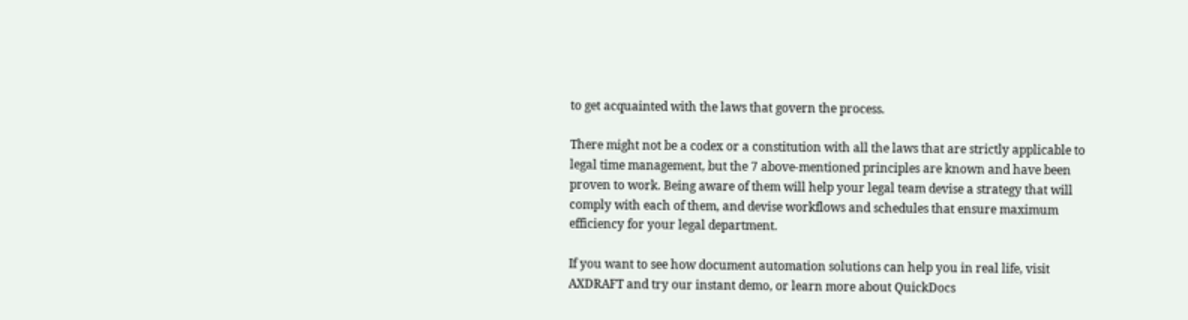to get acquainted with the laws that govern the process.

There might not be a codex or a constitution with all the laws that are strictly applicable to legal time management, but the 7 above-mentioned principles are known and have been proven to work. Being aware of them will help your legal team devise a strategy that will comply with each of them, and devise workflows and schedules that ensure maximum efficiency for your legal department.

If you want to see how document automation solutions can help you in real life, visit AXDRAFT and try our instant demo, or learn more about QuickDocs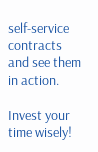self-service contracts and see them in action.

Invest your time wisely!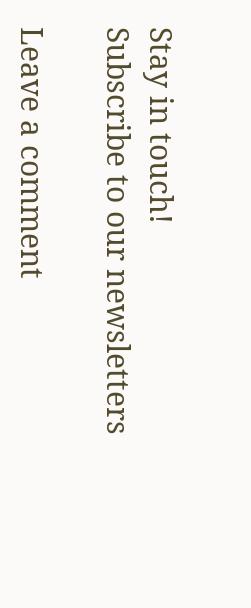Stay in touch!
Subscribe to our newsletters

Leave a comment